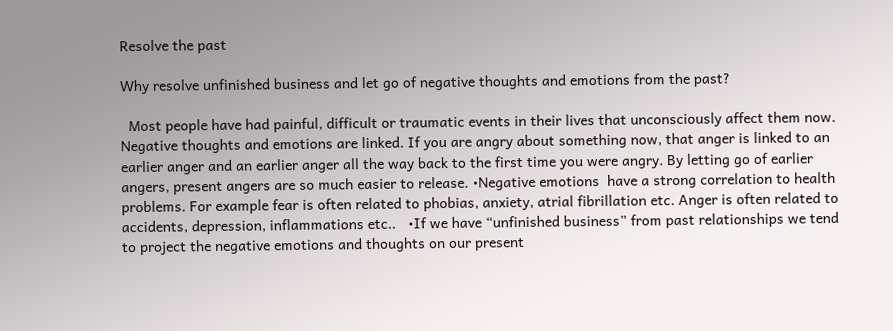Resolve the past

Why resolve unfinished business and let go of negative thoughts and emotions from the past?

  Most people have had painful, difficult or traumatic events in their lives that unconsciously affect them now. Negative thoughts and emotions are linked. If you are angry about something now, that anger is linked to an earlier anger and an earlier anger all the way back to the first time you were angry. By letting go of earlier angers, present angers are so much easier to release. •Negative emotions  have a strong correlation to health problems. For example fear is often related to phobias, anxiety, atrial fibrillation etc. Anger is often related to accidents, depression, inflammations etc..   •If we have “unfinished business” from past relationships we tend to project the negative emotions and thoughts on our present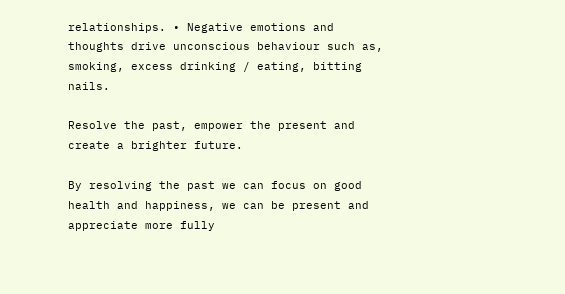relationships. • Negative emotions and thoughts drive unconscious behaviour such as, smoking, excess drinking / eating, bitting nails.

Resolve the past, empower the present and create a brighter future.

By resolving the past we can focus on good health and happiness, we can be present and appreciate more fully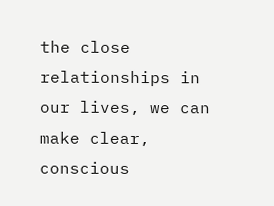the close relationships in our lives, we can make clear, conscious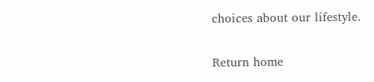choices about our lifestyle.

Return home